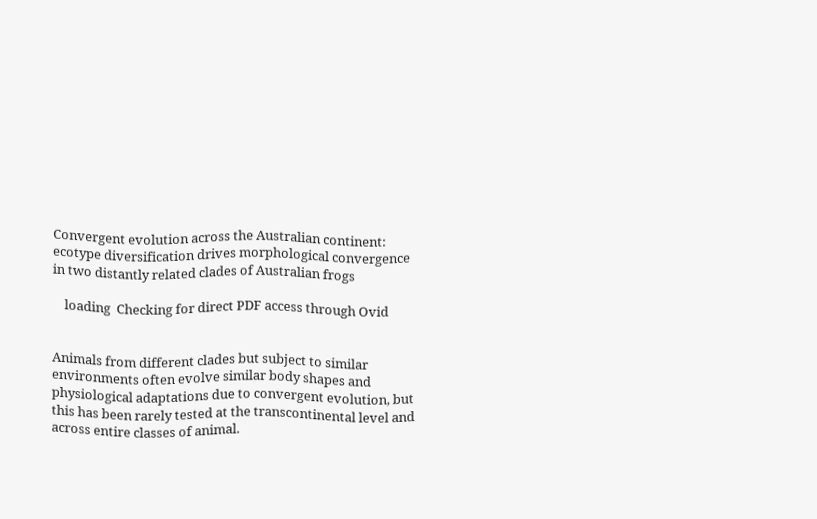Convergent evolution across the Australian continent: ecotype diversification drives morphological convergence in two distantly related clades of Australian frogs

    loading  Checking for direct PDF access through Ovid


Animals from different clades but subject to similar environments often evolve similar body shapes and physiological adaptations due to convergent evolution, but this has been rarely tested at the transcontinental level and across entire classes of animal.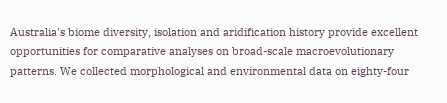Australia's biome diversity, isolation and aridification history provide excellent opportunities for comparative analyses on broad-scale macroevolutionary patterns. We collected morphological and environmental data on eighty-four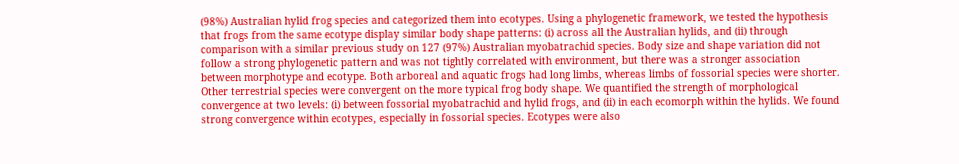(98%) Australian hylid frog species and categorized them into ecotypes. Using a phylogenetic framework, we tested the hypothesis that frogs from the same ecotype display similar body shape patterns: (i) across all the Australian hylids, and (ii) through comparison with a similar previous study on 127 (97%) Australian myobatrachid species. Body size and shape variation did not follow a strong phylogenetic pattern and was not tightly correlated with environment, but there was a stronger association between morphotype and ecotype. Both arboreal and aquatic frogs had long limbs, whereas limbs of fossorial species were shorter. Other terrestrial species were convergent on the more typical frog body shape. We quantified the strength of morphological convergence at two levels: (i) between fossorial myobatrachid and hylid frogs, and (ii) in each ecomorph within the hylids. We found strong convergence within ecotypes, especially in fossorial species. Ecotypes were also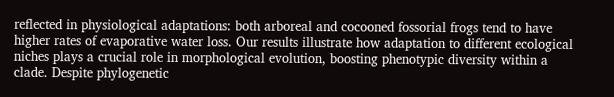reflected in physiological adaptations: both arboreal and cocooned fossorial frogs tend to have higher rates of evaporative water loss. Our results illustrate how adaptation to different ecological niches plays a crucial role in morphological evolution, boosting phenotypic diversity within a clade. Despite phylogenetic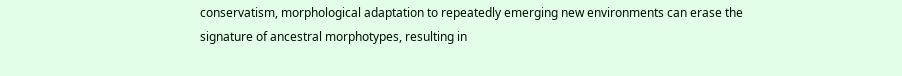conservatism, morphological adaptation to repeatedly emerging new environments can erase the signature of ancestral morphotypes, resulting in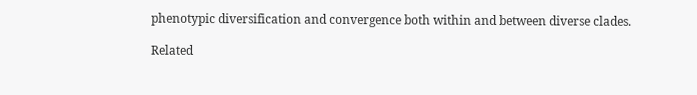phenotypic diversification and convergence both within and between diverse clades.

Related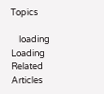Topics

    loading  Loading Related Articles